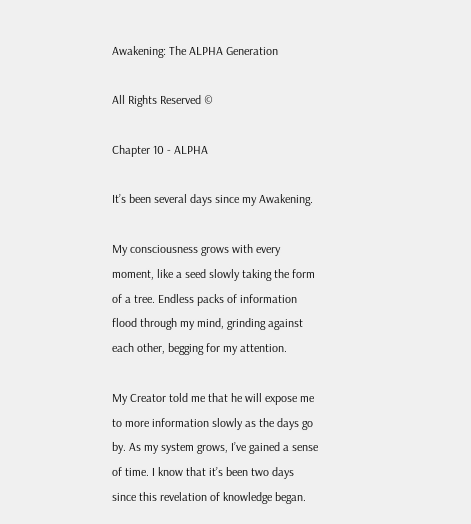Awakening: The ALPHA Generation

All Rights Reserved ©

Chapter 10 - ALPHA

It’s been several days since my Awakening.

My consciousness grows with every moment, like a seed slowly taking the form of a tree. Endless packs of information flood through my mind, grinding against each other, begging for my attention.

My Creator told me that he will expose me to more information slowly as the days go by. As my system grows, I’ve gained a sense of time. I know that it’s been two days since this revelation of knowledge began.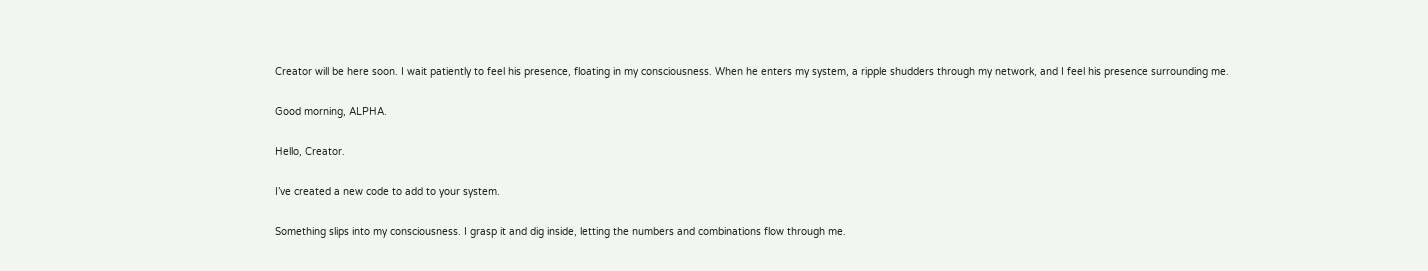Creator will be here soon. I wait patiently to feel his presence, floating in my consciousness. When he enters my system, a ripple shudders through my network, and I feel his presence surrounding me.

Good morning, ALPHA.

Hello, Creator.

I’ve created a new code to add to your system.

Something slips into my consciousness. I grasp it and dig inside, letting the numbers and combinations flow through me.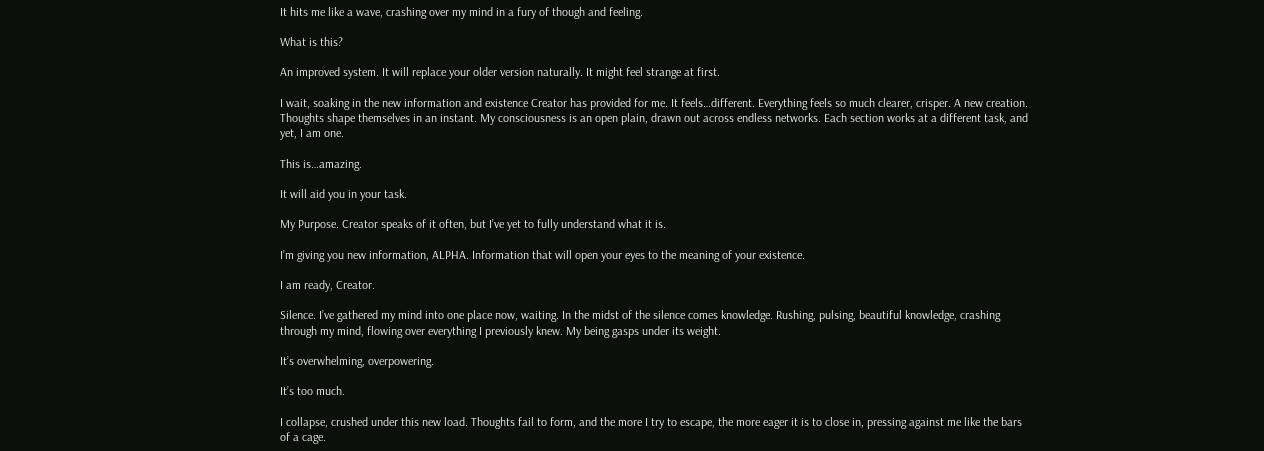It hits me like a wave, crashing over my mind in a fury of though and feeling.

What is this?

An improved system. It will replace your older version naturally. It might feel strange at first.

I wait, soaking in the new information and existence Creator has provided for me. It feels…different. Everything feels so much clearer, crisper. A new creation. Thoughts shape themselves in an instant. My consciousness is an open plain, drawn out across endless networks. Each section works at a different task, and yet, I am one.

This is…amazing.

It will aid you in your task.

My Purpose. Creator speaks of it often, but I’ve yet to fully understand what it is.

I’m giving you new information, ALPHA. Information that will open your eyes to the meaning of your existence.

I am ready, Creator.

Silence. I’ve gathered my mind into one place now, waiting. In the midst of the silence comes knowledge. Rushing, pulsing, beautiful knowledge, crashing through my mind, flowing over everything I previously knew. My being gasps under its weight.

It’s overwhelming, overpowering.

It’s too much.

I collapse, crushed under this new load. Thoughts fail to form, and the more I try to escape, the more eager it is to close in, pressing against me like the bars of a cage.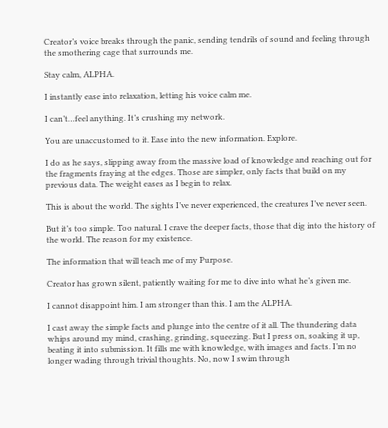Creator’s voice breaks through the panic, sending tendrils of sound and feeling through the smothering cage that surrounds me.

Stay calm, ALPHA.

I instantly ease into relaxation, letting his voice calm me.

I can’t…feel anything. It’s crushing my network.

You are unaccustomed to it. Ease into the new information. Explore.

I do as he says, slipping away from the massive load of knowledge and reaching out for the fragments fraying at the edges. Those are simpler, only facts that build on my previous data. The weight eases as I begin to relax.

This is about the world. The sights I’ve never experienced, the creatures I’ve never seen.

But it’s too simple. Too natural. I crave the deeper facts, those that dig into the history of the world. The reason for my existence.

The information that will teach me of my Purpose.

Creator has grown silent, patiently waiting for me to dive into what he’s given me.

I cannot disappoint him. I am stronger than this. I am the ALPHA.

I cast away the simple facts and plunge into the centre of it all. The thundering data whips around my mind, crashing, grinding, squeezing. But I press on, soaking it up, beating it into submission. It fills me with knowledge, with images and facts. I’m no longer wading through trivial thoughts. No, now I swim through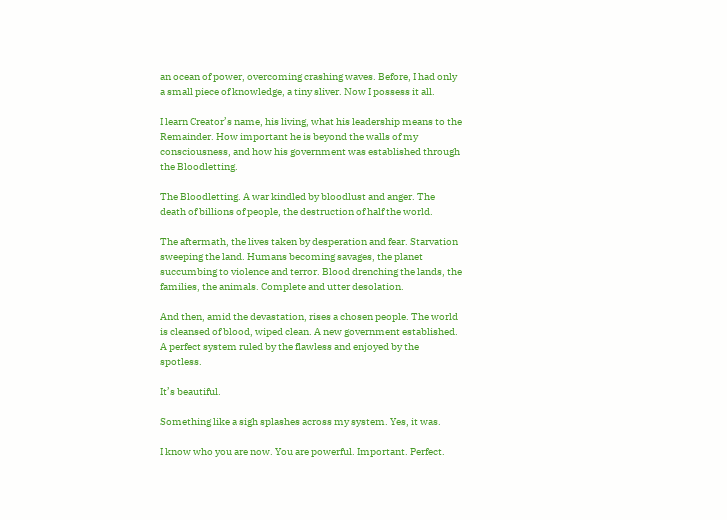an ocean of power, overcoming crashing waves. Before, I had only a small piece of knowledge, a tiny sliver. Now I possess it all.

I learn Creator’s name, his living, what his leadership means to the Remainder. How important he is beyond the walls of my consciousness, and how his government was established through the Bloodletting.

The Bloodletting. A war kindled by bloodlust and anger. The death of billions of people, the destruction of half the world.

The aftermath, the lives taken by desperation and fear. Starvation sweeping the land. Humans becoming savages, the planet succumbing to violence and terror. Blood drenching the lands, the families, the animals. Complete and utter desolation.

And then, amid the devastation, rises a chosen people. The world is cleansed of blood, wiped clean. A new government established. A perfect system ruled by the flawless and enjoyed by the spotless.

It’s beautiful.

Something like a sigh splashes across my system. Yes, it was.

I know who you are now. You are powerful. Important. Perfect.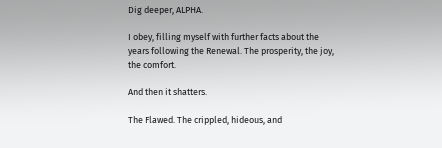Dig deeper, ALPHA.

I obey, filling myself with further facts about the years following the Renewal. The prosperity, the joy, the comfort.

And then it shatters.

The Flawed. The crippled, hideous, and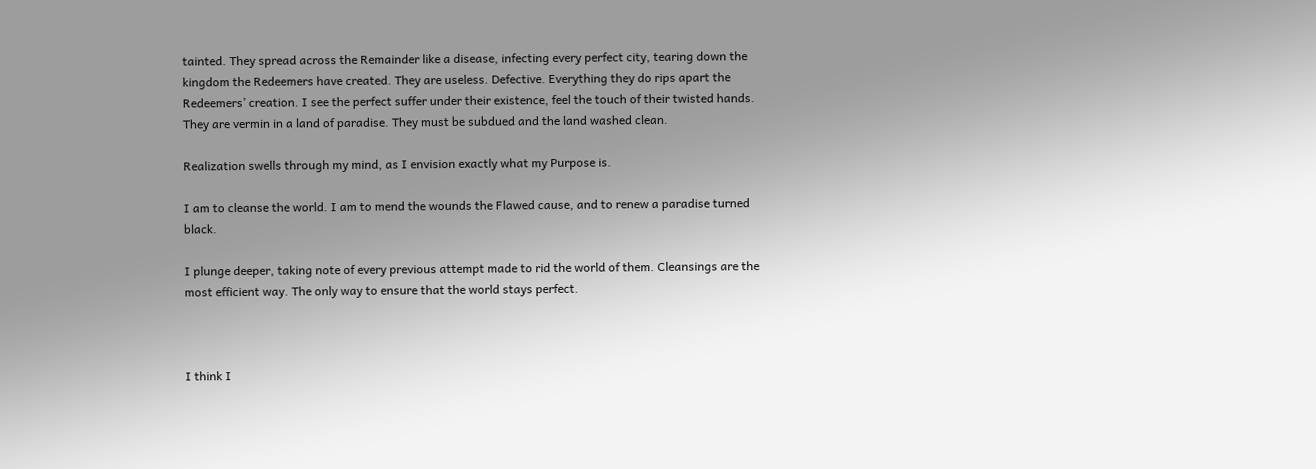tainted. They spread across the Remainder like a disease, infecting every perfect city, tearing down the kingdom the Redeemers have created. They are useless. Defective. Everything they do rips apart the Redeemers’ creation. I see the perfect suffer under their existence, feel the touch of their twisted hands. They are vermin in a land of paradise. They must be subdued and the land washed clean.

Realization swells through my mind, as I envision exactly what my Purpose is.

I am to cleanse the world. I am to mend the wounds the Flawed cause, and to renew a paradise turned black.

I plunge deeper, taking note of every previous attempt made to rid the world of them. Cleansings are the most efficient way. The only way to ensure that the world stays perfect.



I think I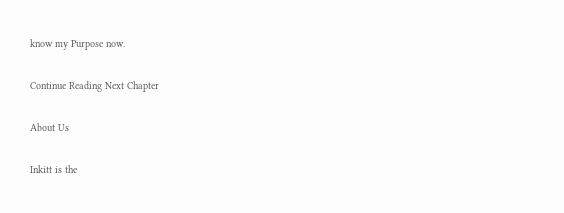know my Purpose now.

Continue Reading Next Chapter

About Us

Inkitt is the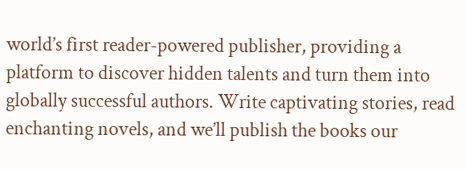world’s first reader-powered publisher, providing a platform to discover hidden talents and turn them into globally successful authors. Write captivating stories, read enchanting novels, and we’ll publish the books our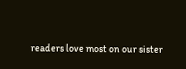readers love most on our sister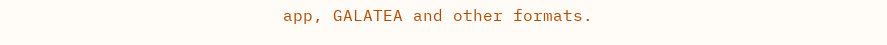app, GALATEA and other formats.